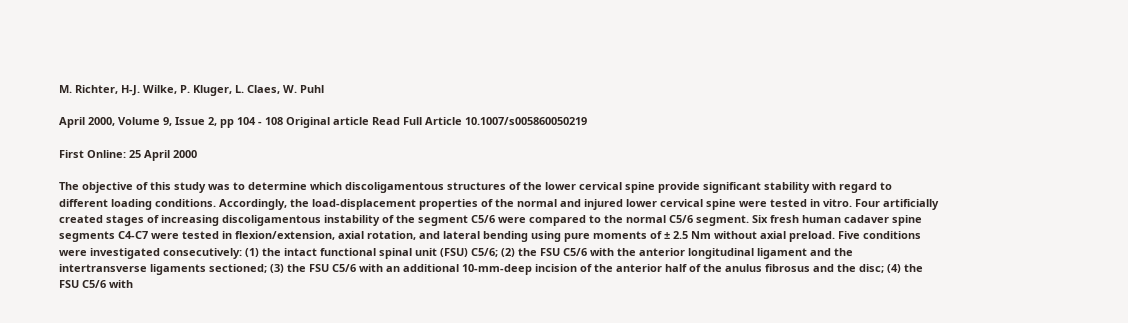M. Richter, H-J. Wilke, P. Kluger, L. Claes, W. Puhl

April 2000, Volume 9, Issue 2, pp 104 - 108 Original article Read Full Article 10.1007/s005860050219

First Online: 25 April 2000

The objective of this study was to determine which discoligamentous structures of the lower cervical spine provide significant stability with regard to different loading conditions. Accordingly, the load-displacement properties of the normal and injured lower cervical spine were tested in vitro. Four artificially created stages of increasing discoligamentous instability of the segment C5/6 were compared to the normal C5/6 segment. Six fresh human cadaver spine segments C4-C7 were tested in flexion/extension, axial rotation, and lateral bending using pure moments of ± 2.5 Nm without axial preload. Five conditions were investigated consecutively: (1) the intact functional spinal unit (FSU) C5/6; (2) the FSU C5/6 with the anterior longitudinal ligament and the intertransverse ligaments sectioned; (3) the FSU C5/6 with an additional 10-mm-deep incision of the anterior half of the anulus fibrosus and the disc; (4) the FSU C5/6 with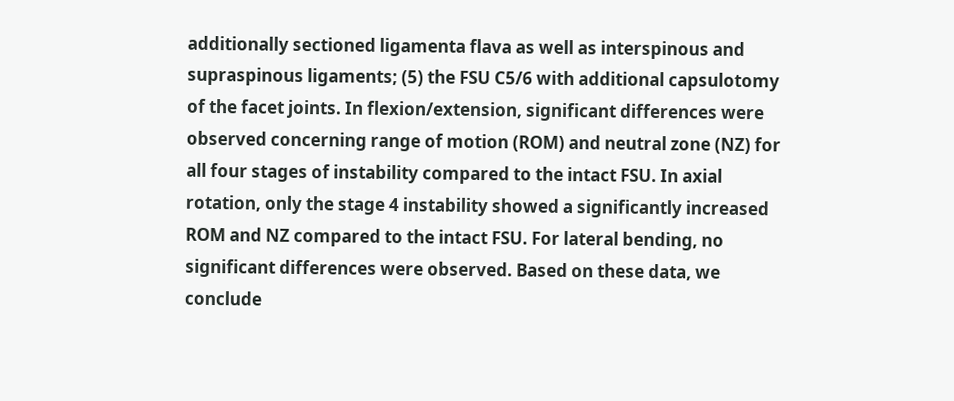additionally sectioned ligamenta flava as well as interspinous and supraspinous ligaments; (5) the FSU C5/6 with additional capsulotomy of the facet joints. In flexion/extension, significant differences were observed concerning range of motion (ROM) and neutral zone (NZ) for all four stages of instability compared to the intact FSU. In axial rotation, only the stage 4 instability showed a significantly increased ROM and NZ compared to the intact FSU. For lateral bending, no significant differences were observed. Based on these data, we conclude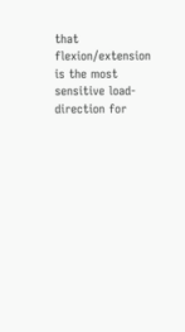that flexion/extension is the most sensitive load-direction for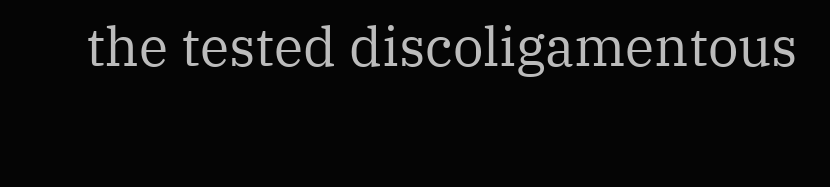the tested discoligamentous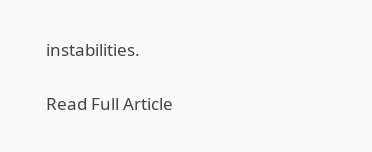instabilities.

Read Full Article